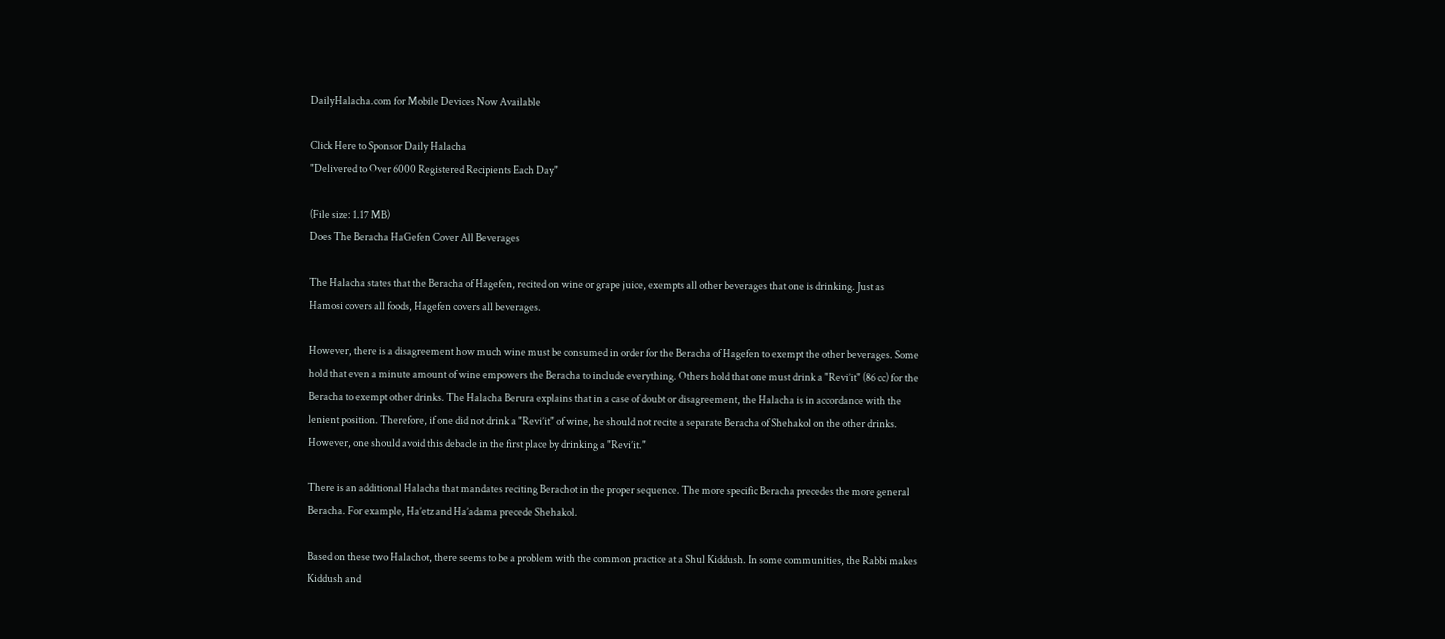DailyHalacha.com for Mobile Devices Now Available

Click Here to Sponsor Daily Halacha
"Delivered to Over 6000 Registered Recipients Each Day"

(File size: 1.17 MB)
Does The Beracha HaGefen Cover All Beverages

The Halacha states that the Beracha of Hagefen, recited on wine or grape juice, exempts all other beverages that one is drinking. Just as Hamosi covers all foods, Hagefen covers all beverages.

However, there is a disagreement how much wine must be consumed in order for the Beracha of Hagefen to exempt the other beverages. Some hold that even a minute amount of wine empowers the Beracha to include everything. Others hold that one must drink a "Revi’it" (86 cc) for the Beracha to exempt other drinks. The Halacha Berura explains that in a case of doubt or disagreement, the Halacha is in accordance with the lenient position. Therefore, if one did not drink a "Revi’it" of wine, he should not recite a separate Beracha of Shehakol on the other drinks. However, one should avoid this debacle in the first place by drinking a "Revi’it."

There is an additional Halacha that mandates reciting Berachot in the proper sequence. The more specific Beracha precedes the more general Beracha. For example, Ha’etz and Ha’adama precede Shehakol.

Based on these two Halachot, there seems to be a problem with the common practice at a Shul Kiddush. In some communities, the Rabbi makes Kiddush and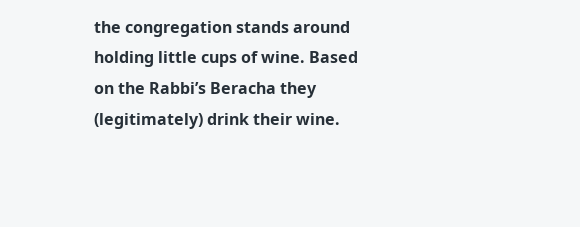the congregation stands around holding little cups of wine. Based on the Rabbi’s Beracha they (legitimately) drink their wine.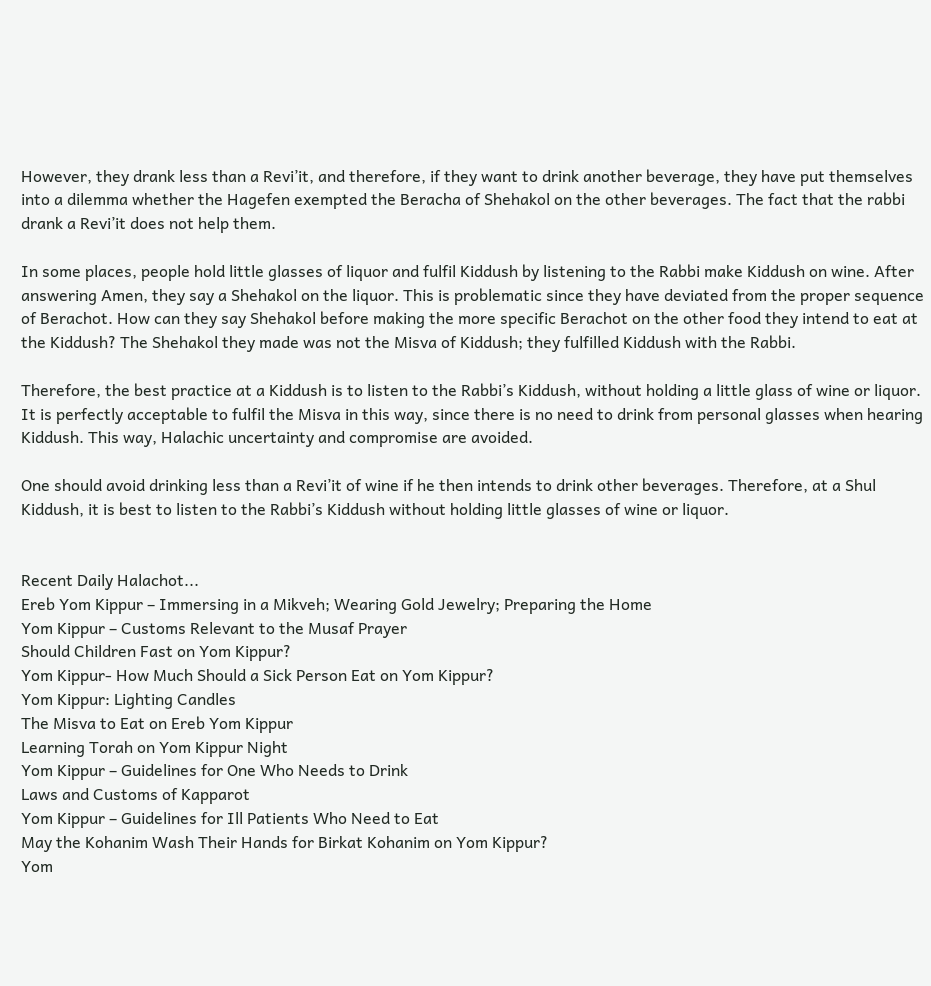However, they drank less than a Revi’it, and therefore, if they want to drink another beverage, they have put themselves into a dilemma whether the Hagefen exempted the Beracha of Shehakol on the other beverages. The fact that the rabbi drank a Revi’it does not help them.

In some places, people hold little glasses of liquor and fulfil Kiddush by listening to the Rabbi make Kiddush on wine. After answering Amen, they say a Shehakol on the liquor. This is problematic since they have deviated from the proper sequence of Berachot. How can they say Shehakol before making the more specific Berachot on the other food they intend to eat at the Kiddush? The Shehakol they made was not the Misva of Kiddush; they fulfilled Kiddush with the Rabbi.

Therefore, the best practice at a Kiddush is to listen to the Rabbi’s Kiddush, without holding a little glass of wine or liquor. It is perfectly acceptable to fulfil the Misva in this way, since there is no need to drink from personal glasses when hearing Kiddush. This way, Halachic uncertainty and compromise are avoided.

One should avoid drinking less than a Revi’it of wine if he then intends to drink other beverages. Therefore, at a Shul Kiddush, it is best to listen to the Rabbi’s Kiddush without holding little glasses of wine or liquor.


Recent Daily Halachot...
Ereb Yom Kippur – Immersing in a Mikveh; Wearing Gold Jewelry; Preparing the Home
Yom Kippur – Customs Relevant to the Musaf Prayer
Should Children Fast on Yom Kippur?
Yom Kippur- How Much Should a Sick Person Eat on Yom Kippur?
Yom Kippur: Lighting Candles
The Misva to Eat on Ereb Yom Kippur
Learning Torah on Yom Kippur Night
Yom Kippur – Guidelines for One Who Needs to Drink
Laws and Customs of Kapparot
Yom Kippur – Guidelines for Ill Patients Who Need to Eat
May the Kohanim Wash Their Hands for Birkat Kohanim on Yom Kippur?
Yom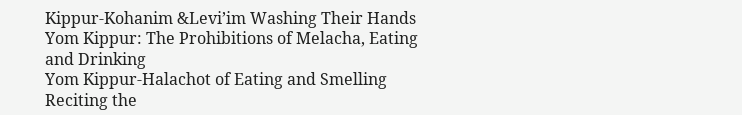Kippur-Kohanim &Levi’im Washing Their Hands
Yom Kippur: The Prohibitions of Melacha, Eating and Drinking
Yom Kippur-Halachot of Eating and Smelling
Reciting the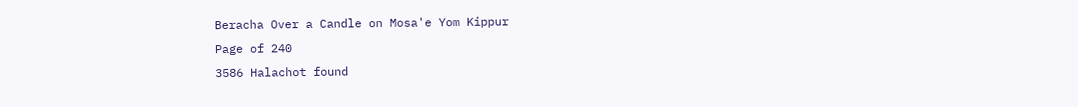Beracha Over a Candle on Mosa'e Yom Kippur
Page of 240
3586 Halachot found